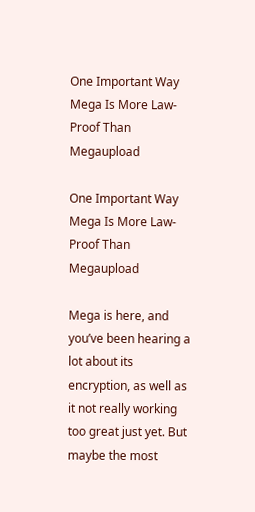One Important Way Mega Is More Law-Proof Than Megaupload

One Important Way Mega Is More Law-Proof Than Megaupload

Mega is here, and you’ve been hearing a lot about its encryption, as well as it not really working too great just yet. But maybe the most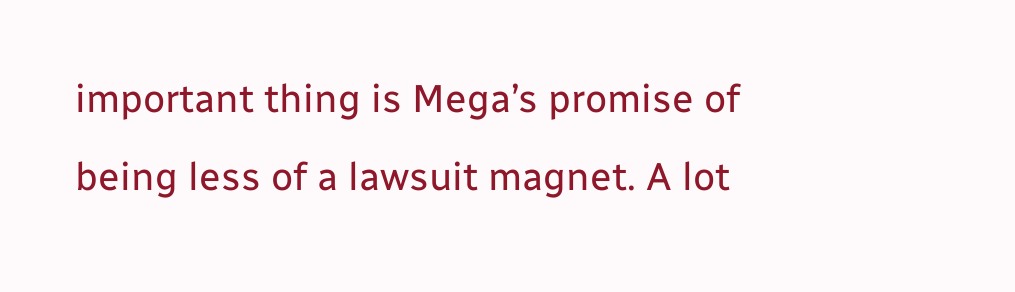important thing is Mega’s promise of being less of a lawsuit magnet. A lot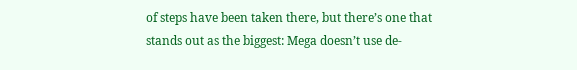of steps have been taken there, but there’s one that stands out as the biggest: Mega doesn’t use de-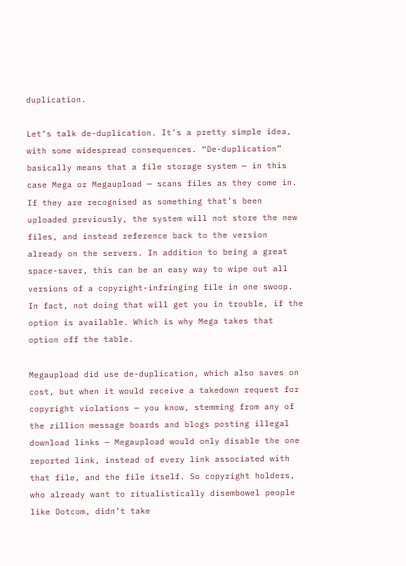duplication.

Let’s talk de-duplication. It’s a pretty simple idea, with some widespread consequences. “De-duplication” basically means that a file storage system — in this case Mega or Megaupload — scans files as they come in. If they are recognised as something that’s been uploaded previously, the system will not store the new files, and instead reference back to the version already on the servers. In addition to being a great space-saver, this can be an easy way to wipe out all versions of a copyright-infringing file in one swoop. In fact, not doing that will get you in trouble, if the option is available. Which is why Mega takes that option off the table.

Megaupload did use de-duplication, which also saves on cost, but when it would receive a takedown request for copyright violations — you know, stemming from any of the zillion message boards and blogs posting illegal download links — Megaupload would only disable the one reported link, instead of every link associated with that file, and the file itself. So copyright holders, who already want to ritualistically disembowel people like Dotcom, didn’t take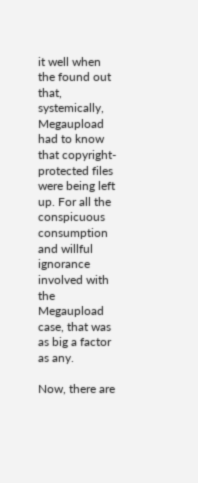it well when the found out that, systemically, Megaupload had to know that copyright-protected files were being left up. For all the conspicuous consumption and willful ignorance involved with the Megaupload case, that was as big a factor as any.

Now, there are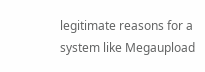legitimate reasons for a system like Megaupload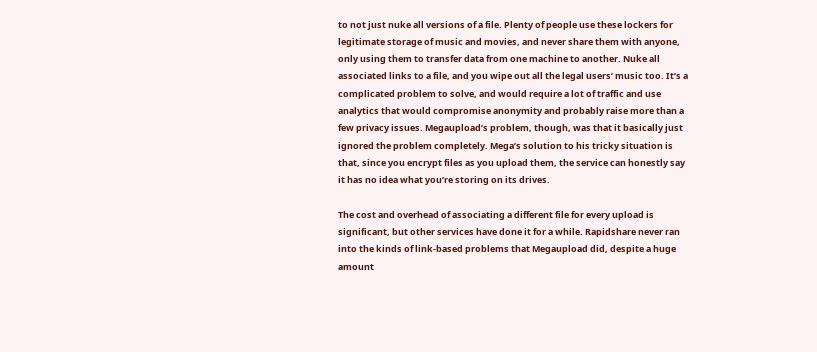to not just nuke all versions of a file. Plenty of people use these lockers for legitimate storage of music and movies, and never share them with anyone, only using them to transfer data from one machine to another. Nuke all associated links to a file, and you wipe out all the legal users’ music too. It’s a complicated problem to solve, and would require a lot of traffic and use analytics that would compromise anonymity and probably raise more than a few privacy issues. Megaupload’s problem, though, was that it basically just ignored the problem completely. Mega’s solution to his tricky situation is that, since you encrypt files as you upload them, the service can honestly say it has no idea what you’re storing on its drives.

The cost and overhead of associating a different file for every upload is significant, but other services have done it for a while. Rapidshare never ran into the kinds of link-based problems that Megaupload did, despite a huge amount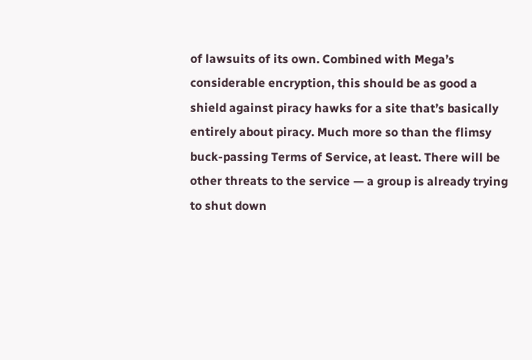of lawsuits of its own. Combined with Mega’s considerable encryption, this should be as good a shield against piracy hawks for a site that’s basically entirely about piracy. Much more so than the flimsy buck-passing Terms of Service, at least. There will be other threats to the service — a group is already trying to shut down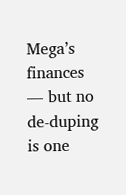Mega’s finances — but no de-duping is one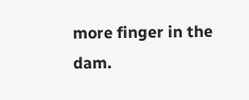more finger in the dam.